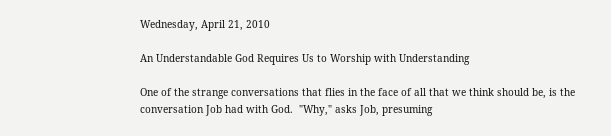Wednesday, April 21, 2010

An Understandable God Requires Us to Worship with Understanding

One of the strange conversations that flies in the face of all that we think should be, is the conversation Job had with God.  "Why," asks Job, presuming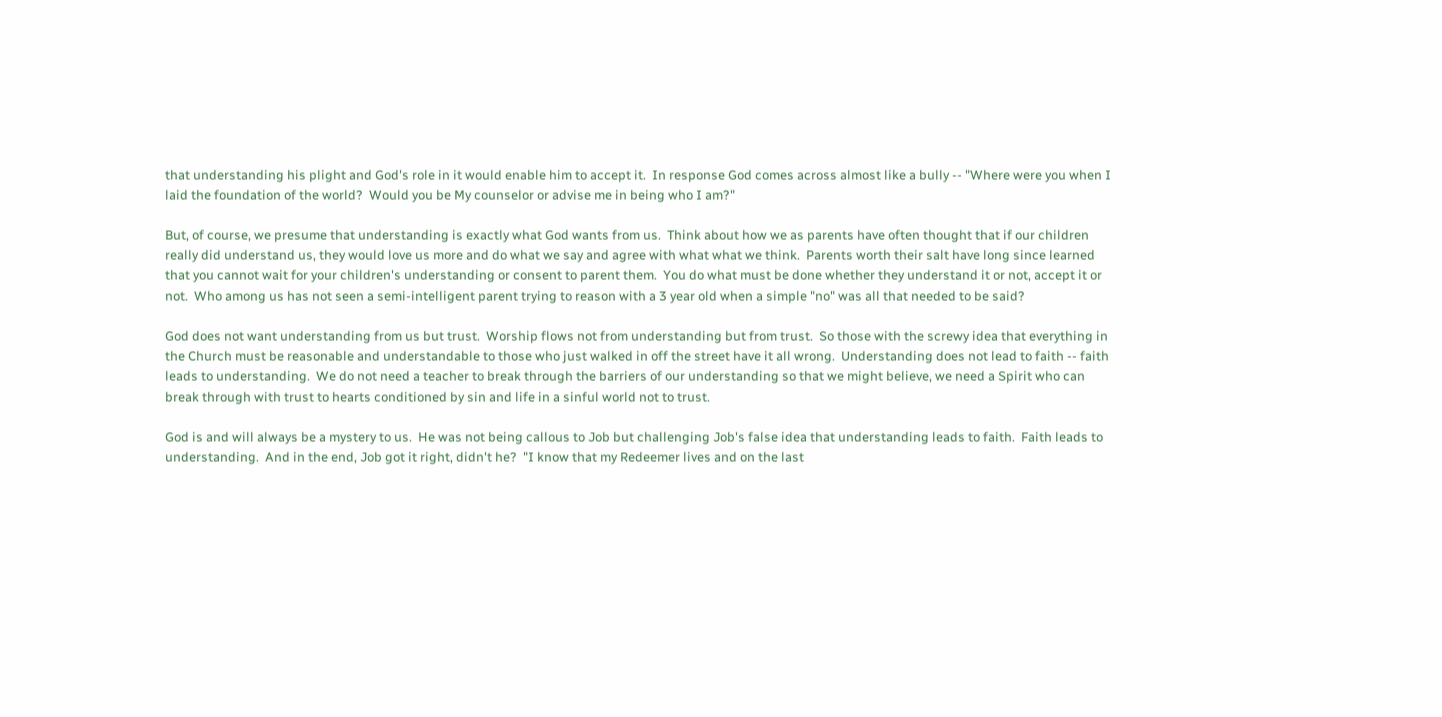that understanding his plight and God's role in it would enable him to accept it.  In response God comes across almost like a bully -- "Where were you when I laid the foundation of the world?  Would you be My counselor or advise me in being who I am?"

But, of course, we presume that understanding is exactly what God wants from us.  Think about how we as parents have often thought that if our children really did understand us, they would love us more and do what we say and agree with what what we think.  Parents worth their salt have long since learned that you cannot wait for your children's understanding or consent to parent them.  You do what must be done whether they understand it or not, accept it or not.  Who among us has not seen a semi-intelligent parent trying to reason with a 3 year old when a simple "no" was all that needed to be said?

God does not want understanding from us but trust.  Worship flows not from understanding but from trust.  So those with the screwy idea that everything in the Church must be reasonable and understandable to those who just walked in off the street have it all wrong.  Understanding does not lead to faith -- faith leads to understanding.  We do not need a teacher to break through the barriers of our understanding so that we might believe, we need a Spirit who can break through with trust to hearts conditioned by sin and life in a sinful world not to trust.

God is and will always be a mystery to us.  He was not being callous to Job but challenging Job's false idea that understanding leads to faith.  Faith leads to understanding.  And in the end, Job got it right, didn't he?  "I know that my Redeemer lives and on the last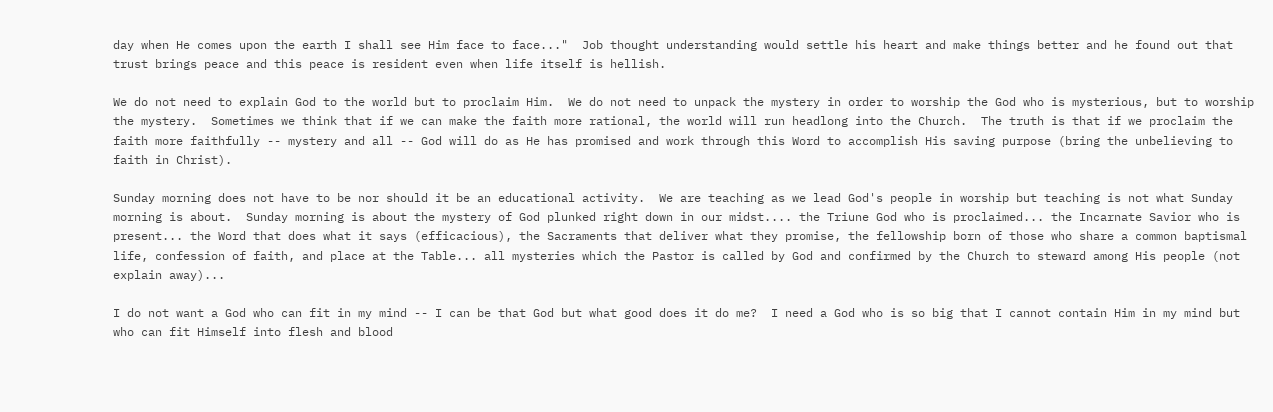day when He comes upon the earth I shall see Him face to face..."  Job thought understanding would settle his heart and make things better and he found out that trust brings peace and this peace is resident even when life itself is hellish.

We do not need to explain God to the world but to proclaim Him.  We do not need to unpack the mystery in order to worship the God who is mysterious, but to worship the mystery.  Sometimes we think that if we can make the faith more rational, the world will run headlong into the Church.  The truth is that if we proclaim the faith more faithfully -- mystery and all -- God will do as He has promised and work through this Word to accomplish His saving purpose (bring the unbelieving to faith in Christ).

Sunday morning does not have to be nor should it be an educational activity.  We are teaching as we lead God's people in worship but teaching is not what Sunday morning is about.  Sunday morning is about the mystery of God plunked right down in our midst.... the Triune God who is proclaimed... the Incarnate Savior who is present... the Word that does what it says (efficacious), the Sacraments that deliver what they promise, the fellowship born of those who share a common baptismal life, confession of faith, and place at the Table... all mysteries which the Pastor is called by God and confirmed by the Church to steward among His people (not explain away)...

I do not want a God who can fit in my mind -- I can be that God but what good does it do me?  I need a God who is so big that I cannot contain Him in my mind but who can fit Himself into flesh and blood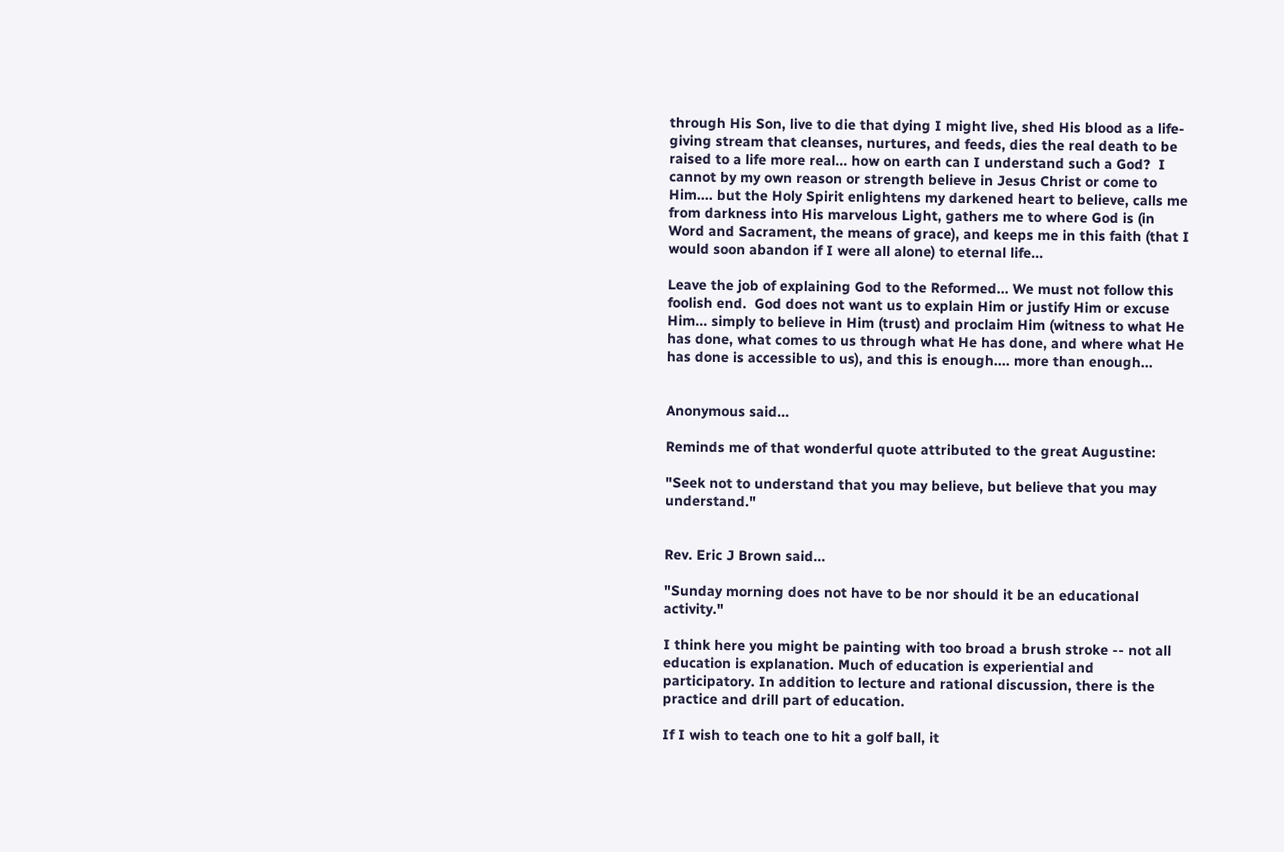through His Son, live to die that dying I might live, shed His blood as a life-giving stream that cleanses, nurtures, and feeds, dies the real death to be raised to a life more real... how on earth can I understand such a God?  I cannot by my own reason or strength believe in Jesus Christ or come to Him.... but the Holy Spirit enlightens my darkened heart to believe, calls me from darkness into His marvelous Light, gathers me to where God is (in Word and Sacrament, the means of grace), and keeps me in this faith (that I would soon abandon if I were all alone) to eternal life...

Leave the job of explaining God to the Reformed... We must not follow this foolish end.  God does not want us to explain Him or justify Him or excuse Him... simply to believe in Him (trust) and proclaim Him (witness to what He has done, what comes to us through what He has done, and where what He has done is accessible to us), and this is enough.... more than enough...


Anonymous said...

Reminds me of that wonderful quote attributed to the great Augustine:

"Seek not to understand that you may believe, but believe that you may understand."


Rev. Eric J Brown said...

"Sunday morning does not have to be nor should it be an educational activity."

I think here you might be painting with too broad a brush stroke -- not all education is explanation. Much of education is experiential and participatory. In addition to lecture and rational discussion, there is the practice and drill part of education.

If I wish to teach one to hit a golf ball, it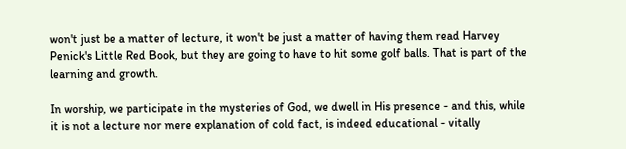won't just be a matter of lecture, it won't be just a matter of having them read Harvey Penick's Little Red Book, but they are going to have to hit some golf balls. That is part of the learning and growth.

In worship, we participate in the mysteries of God, we dwell in His presence - and this, while it is not a lecture nor mere explanation of cold fact, is indeed educational - vitally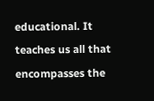educational. It teaches us all that encompasses the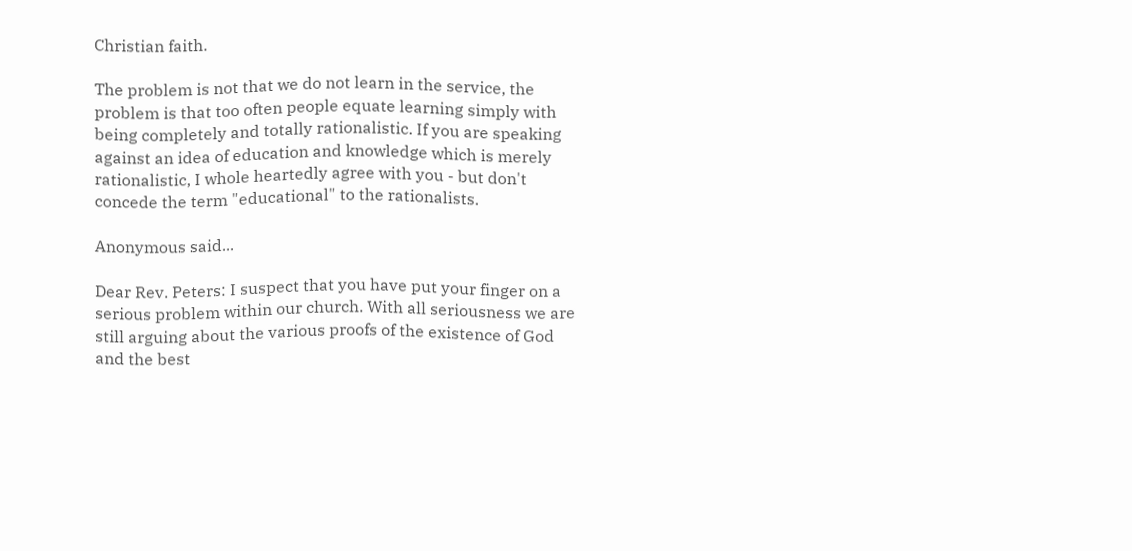Christian faith.

The problem is not that we do not learn in the service, the problem is that too often people equate learning simply with being completely and totally rationalistic. If you are speaking against an idea of education and knowledge which is merely rationalistic, I whole heartedly agree with you - but don't concede the term "educational" to the rationalists.

Anonymous said...

Dear Rev. Peters: I suspect that you have put your finger on a serious problem within our church. With all seriousness we are still arguing about the various proofs of the existence of God and the best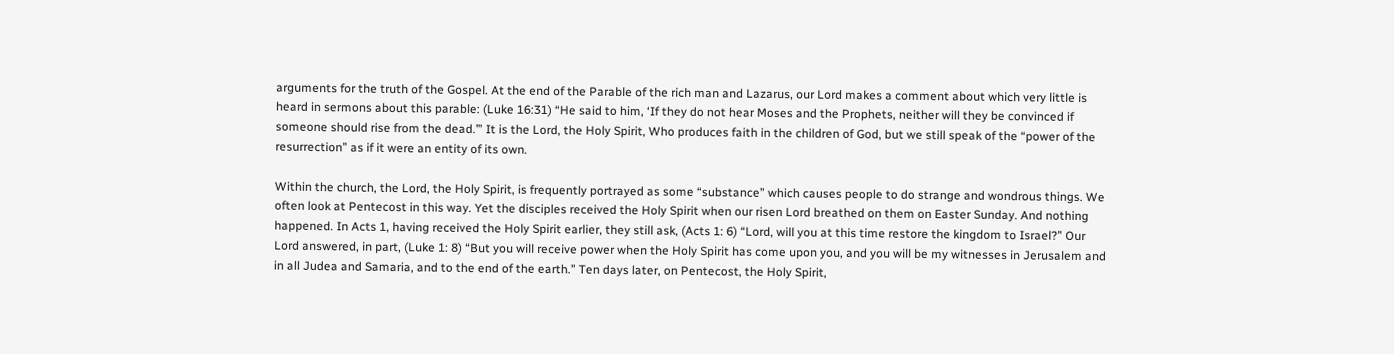arguments for the truth of the Gospel. At the end of the Parable of the rich man and Lazarus, our Lord makes a comment about which very little is heard in sermons about this parable: (Luke 16:31) “He said to him, ‘If they do not hear Moses and the Prophets, neither will they be convinced if someone should rise from the dead.’” It is the Lord, the Holy Spirit, Who produces faith in the children of God, but we still speak of the “power of the resurrection” as if it were an entity of its own.

Within the church, the Lord, the Holy Spirit, is frequently portrayed as some “substance” which causes people to do strange and wondrous things. We often look at Pentecost in this way. Yet the disciples received the Holy Spirit when our risen Lord breathed on them on Easter Sunday. And nothing happened. In Acts 1, having received the Holy Spirit earlier, they still ask, (Acts 1: 6) “Lord, will you at this time restore the kingdom to Israel?” Our Lord answered, in part, (Luke 1: 8) “But you will receive power when the Holy Spirit has come upon you, and you will be my witnesses in Jerusalem and in all Judea and Samaria, and to the end of the earth.” Ten days later, on Pentecost, the Holy Spirit,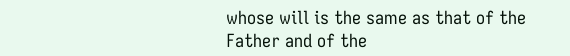whose will is the same as that of the Father and of the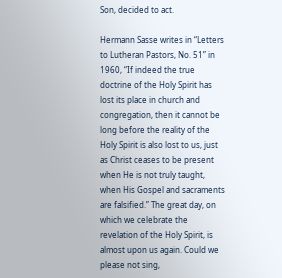Son, decided to act.

Hermann Sasse writes in “Letters to Lutheran Pastors, No. 51” in 1960, “If indeed the true doctrine of the Holy Spirit has lost its place in church and congregation, then it cannot be long before the reality of the Holy Spirit is also lost to us, just as Christ ceases to be present when He is not truly taught, when His Gospel and sacraments are falsified.” The great day, on which we celebrate the revelation of the Holy Spirit, is almost upon us again. Could we please not sing,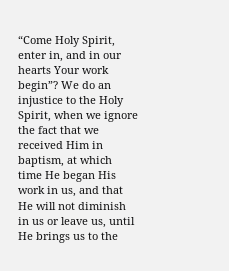“Come Holy Spirit, enter in, and in our hearts Your work begin”? We do an injustice to the Holy Spirit, when we ignore the fact that we received Him in baptism, at which time He began His work in us, and that He will not diminish in us or leave us, until He brings us to the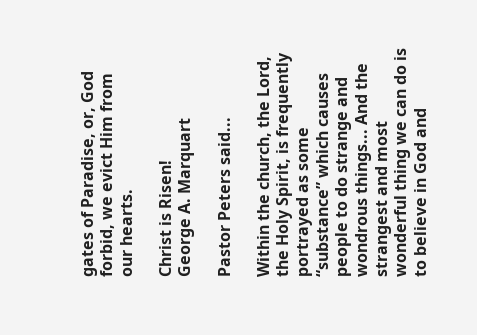gates of Paradise, or, God forbid, we evict Him from our hearts.

Christ is Risen!
George A. Marquart

Pastor Peters said...

Within the church, the Lord, the Holy Spirit, is frequently portrayed as some “substance” which causes people to do strange and wondrous things... And the strangest and most wonderful thing we can do is to believe in God and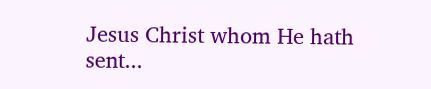Jesus Christ whom He hath sent...